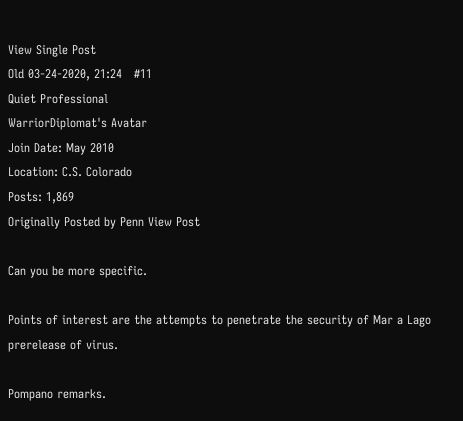View Single Post
Old 03-24-2020, 21:24   #11
Quiet Professional
WarriorDiplomat's Avatar
Join Date: May 2010
Location: C.S. Colorado
Posts: 1,869
Originally Posted by Penn View Post

Can you be more specific.

Points of interest are the attempts to penetrate the security of Mar a Lago prerelease of virus.

Pompano remarks.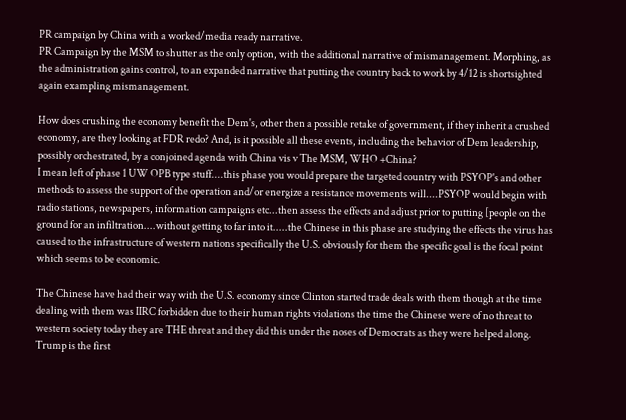PR campaign by China with a worked/media ready narrative.
PR Campaign by the MSM to shutter as the only option, with the additional narrative of mismanagement. Morphing, as the administration gains control, to an expanded narrative that putting the country back to work by 4/12 is shortsighted again exampling mismanagement.

How does crushing the economy benefit the Dem's, other then a possible retake of government, if they inherit a crushed economy, are they looking at FDR redo? And, is it possible all these events, including the behavior of Dem leadership, possibly orchestrated, by a conjoined agenda with China vis v The MSM, WHO +China?
I mean left of phase 1 UW OPB type stuff....this phase you would prepare the targeted country with PSYOP's and other methods to assess the support of the operation and/or energize a resistance movements will....PSYOP would begin with radio stations, newspapers, information campaigns etc...then assess the effects and adjust prior to putting [people on the ground for an infiltration....without getting to far into it.....the Chinese in this phase are studying the effects the virus has caused to the infrastructure of western nations specifically the U.S. obviously for them the specific goal is the focal point which seems to be economic.

The Chinese have had their way with the U.S. economy since Clinton started trade deals with them though at the time dealing with them was IIRC forbidden due to their human rights violations the time the Chinese were of no threat to western society today they are THE threat and they did this under the noses of Democrats as they were helped along. Trump is the first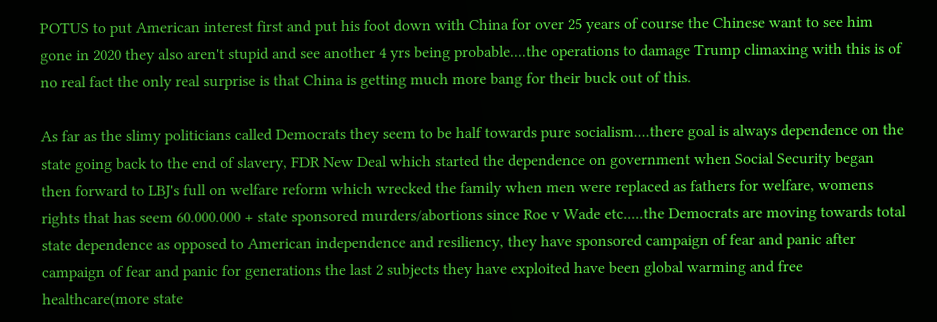POTUS to put American interest first and put his foot down with China for over 25 years of course the Chinese want to see him gone in 2020 they also aren't stupid and see another 4 yrs being probable....the operations to damage Trump climaxing with this is of no real fact the only real surprise is that China is getting much more bang for their buck out of this.

As far as the slimy politicians called Democrats they seem to be half towards pure socialism....there goal is always dependence on the state going back to the end of slavery, FDR New Deal which started the dependence on government when Social Security began then forward to LBJ's full on welfare reform which wrecked the family when men were replaced as fathers for welfare, womens rights that has seem 60.000.000 + state sponsored murders/abortions since Roe v Wade etc.....the Democrats are moving towards total state dependence as opposed to American independence and resiliency, they have sponsored campaign of fear and panic after campaign of fear and panic for generations the last 2 subjects they have exploited have been global warming and free healthcare(more state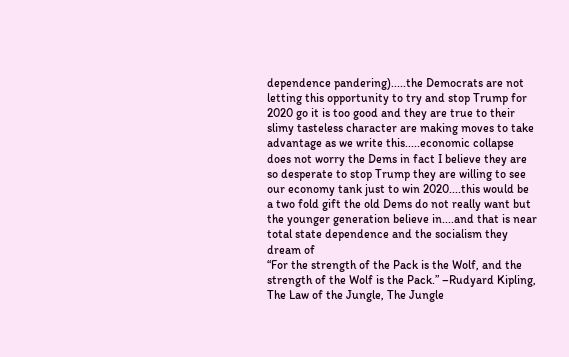dependence pandering).....the Democrats are not letting this opportunity to try and stop Trump for 2020 go it is too good and they are true to their slimy tasteless character are making moves to take advantage as we write this.....economic collapse does not worry the Dems in fact I believe they are so desperate to stop Trump they are willing to see our economy tank just to win 2020....this would be a two fold gift the old Dems do not really want but the younger generation believe in....and that is near total state dependence and the socialism they dream of
“For the strength of the Pack is the Wolf, and the strength of the Wolf is the Pack.” –Rudyard Kipling, The Law of the Jungle, The Jungle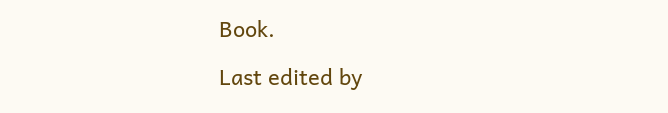Book.

Last edited by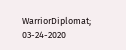WarriorDiplomat; 03-24-2020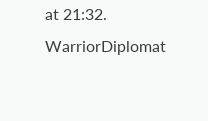at 21:32.
WarriorDiplomat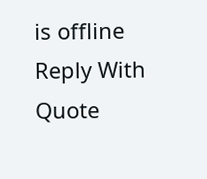is offline   Reply With Quote